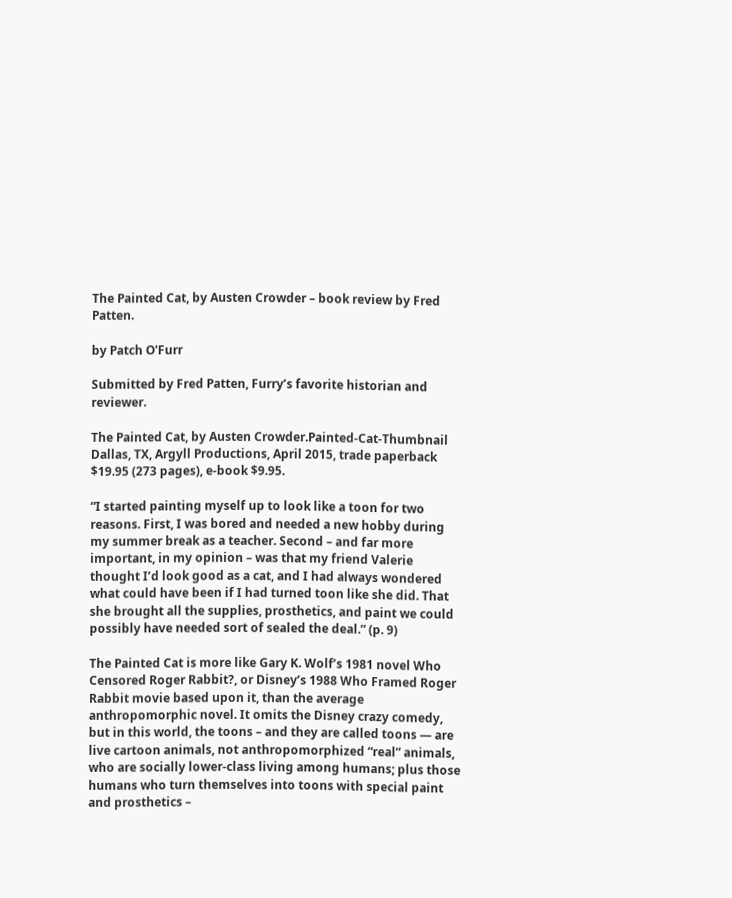The Painted Cat, by Austen Crowder – book review by Fred Patten.

by Patch O'Furr

Submitted by Fred Patten, Furry’s favorite historian and reviewer.

The Painted Cat, by Austen Crowder.Painted-Cat-Thumbnail
Dallas, TX, Argyll Productions, April 2015, trade paperback $19.95 (273 pages), e-book $9.95.

“I started painting myself up to look like a toon for two reasons. First, I was bored and needed a new hobby during my summer break as a teacher. Second – and far more important, in my opinion – was that my friend Valerie thought I’d look good as a cat, and I had always wondered what could have been if I had turned toon like she did. That she brought all the supplies, prosthetics, and paint we could possibly have needed sort of sealed the deal.” (p. 9)

The Painted Cat is more like Gary K. Wolf’s 1981 novel Who Censored Roger Rabbit?, or Disney’s 1988 Who Framed Roger Rabbit movie based upon it, than the average anthropomorphic novel. It omits the Disney crazy comedy, but in this world, the toons – and they are called toons — are live cartoon animals, not anthropomorphized “real” animals, who are socially lower-class living among humans; plus those humans who turn themselves into toons with special paint and prosthetics –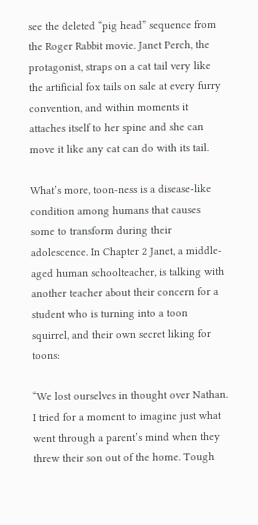see the deleted “pig head” sequence from the Roger Rabbit movie. Janet Perch, the protagonist, straps on a cat tail very like the artificial fox tails on sale at every furry convention, and within moments it attaches itself to her spine and she can move it like any cat can do with its tail.

What’s more, toon-ness is a disease-like condition among humans that causes some to transform during their adolescence. In Chapter 2 Janet, a middle-aged human schoolteacher, is talking with another teacher about their concern for a student who is turning into a toon squirrel, and their own secret liking for toons:

“We lost ourselves in thought over Nathan. I tried for a moment to imagine just what went through a parent’s mind when they threw their son out of the home. Tough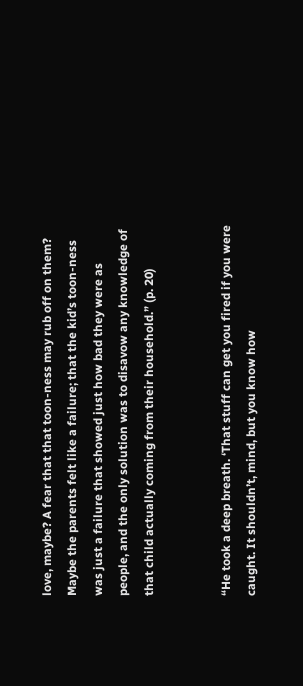love, maybe? A fear that that toon-ness may rub off on them? Maybe the parents felt like a failure; that the kid’s toon-ness was just a failure that showed just how bad they were as people, and the only solution was to disavow any knowledge of that child actually coming from their household.” (p. 20)


“He took a deep breath. ‘That stuff can get you fired if you were caught. It shouldn’t, mind, but you know how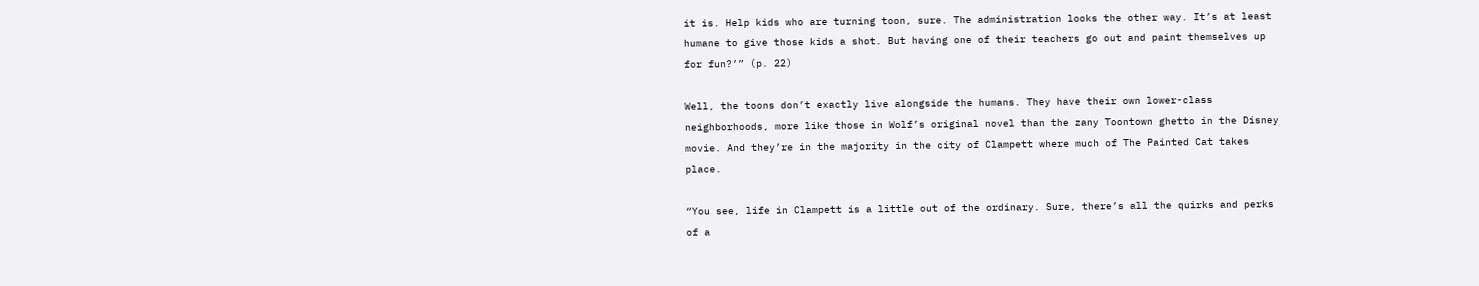it is. Help kids who are turning toon, sure. The administration looks the other way. It’s at least humane to give those kids a shot. But having one of their teachers go out and paint themselves up for fun?’” (p. 22)

Well, the toons don’t exactly live alongside the humans. They have their own lower-class neighborhoods, more like those in Wolf’s original novel than the zany Toontown ghetto in the Disney movie. And they’re in the majority in the city of Clampett where much of The Painted Cat takes place.

“You see, life in Clampett is a little out of the ordinary. Sure, there’s all the quirks and perks of a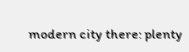modern city there: plenty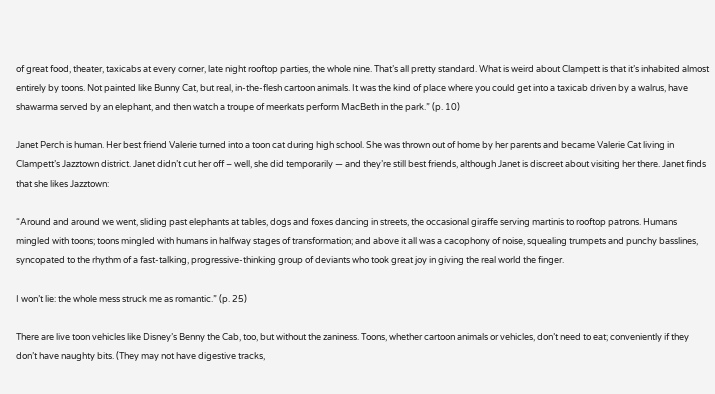of great food, theater, taxicabs at every corner, late night rooftop parties, the whole nine. That’s all pretty standard. What is weird about Clampett is that it’s inhabited almost entirely by toons. Not painted like Bunny Cat, but real, in-the-flesh cartoon animals. It was the kind of place where you could get into a taxicab driven by a walrus, have shawarma served by an elephant, and then watch a troupe of meerkats perform MacBeth in the park.” (p. 10)

Janet Perch is human. Her best friend Valerie turned into a toon cat during high school. She was thrown out of home by her parents and became Valerie Cat living in Clampett’s Jazztown district. Janet didn’t cut her off – well, she did temporarily — and they’re still best friends, although Janet is discreet about visiting her there. Janet finds that she likes Jazztown:

“Around and around we went, sliding past elephants at tables, dogs and foxes dancing in streets, the occasional giraffe serving martinis to rooftop patrons. Humans mingled with toons; toons mingled with humans in halfway stages of transformation; and above it all was a cacophony of noise, squealing trumpets and punchy basslines, syncopated to the rhythm of a fast-talking, progressive-thinking group of deviants who took great joy in giving the real world the finger.

I won’t lie: the whole mess struck me as romantic.” (p. 25)

There are live toon vehicles like Disney’s Benny the Cab, too, but without the zaniness. Toons, whether cartoon animals or vehicles, don’t need to eat; conveniently if they don’t have naughty bits. (They may not have digestive tracks,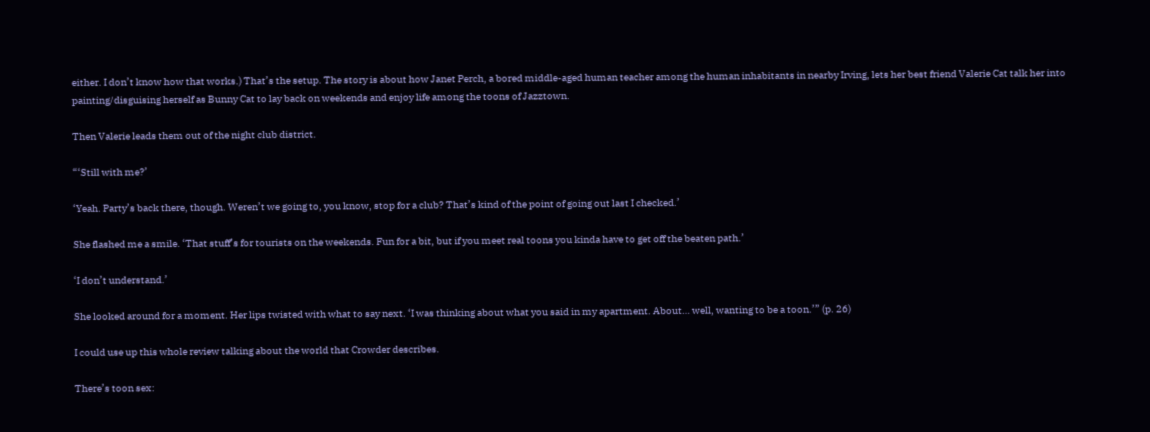either. I don’t know how that works.) That’s the setup. The story is about how Janet Perch, a bored middle-aged human teacher among the human inhabitants in nearby Irving, lets her best friend Valerie Cat talk her into painting/disguising herself as Bunny Cat to lay back on weekends and enjoy life among the toons of Jazztown.

Then Valerie leads them out of the night club district.

“‘Still with me?’

‘Yeah. Party’s back there, though. Weren’t we going to, you know, stop for a club? That’s kind of the point of going out last I checked.’

She flashed me a smile. ‘That stuff’s for tourists on the weekends. Fun for a bit, but if you meet real toons you kinda have to get off the beaten path.’

‘I don’t understand.’

She looked around for a moment. Her lips twisted with what to say next. ‘I was thinking about what you said in my apartment. About… well, wanting to be a toon.’” (p. 26)

I could use up this whole review talking about the world that Crowder describes.

There’s toon sex: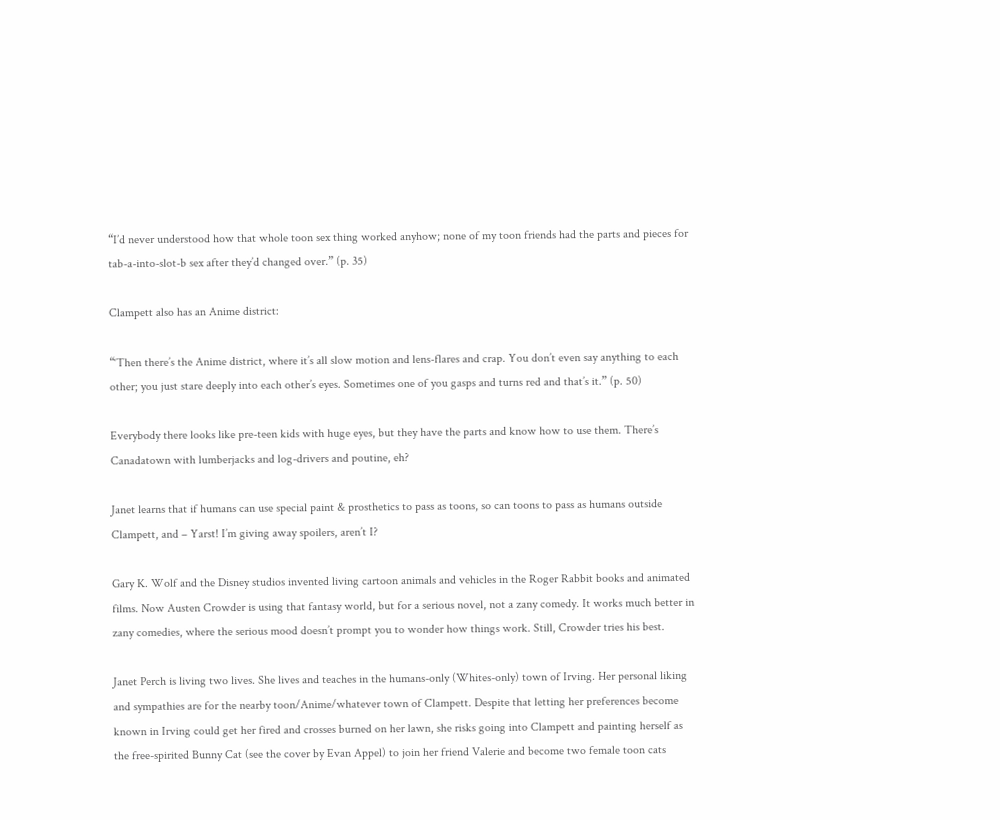“I’d never understood how that whole toon sex thing worked anyhow; none of my toon friends had the parts and pieces for tab-a-into-slot-b sex after they’d changed over.” (p. 35)

Clampett also has an Anime district:

“‘Then there’s the Anime district, where it’s all slow motion and lens-flares and crap. You don’t even say anything to each other; you just stare deeply into each other’s eyes. Sometimes one of you gasps and turns red and that’s it.” (p. 50)

Everybody there looks like pre-teen kids with huge eyes, but they have the parts and know how to use them. There’s Canadatown with lumberjacks and log-drivers and poutine, eh?

Janet learns that if humans can use special paint & prosthetics to pass as toons, so can toons to pass as humans outside Clampett, and – Yarst! I’m giving away spoilers, aren’t I?

Gary K. Wolf and the Disney studios invented living cartoon animals and vehicles in the Roger Rabbit books and animated films. Now Austen Crowder is using that fantasy world, but for a serious novel, not a zany comedy. It works much better in zany comedies, where the serious mood doesn’t prompt you to wonder how things work. Still, Crowder tries his best.

Janet Perch is living two lives. She lives and teaches in the humans-only (Whites-only) town of Irving. Her personal liking and sympathies are for the nearby toon/Anime/whatever town of Clampett. Despite that letting her preferences become known in Irving could get her fired and crosses burned on her lawn, she risks going into Clampett and painting herself as the free-spirited Bunny Cat (see the cover by Evan Appel) to join her friend Valerie and become two female toon cats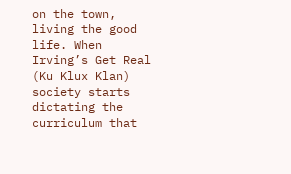on the town, living the good life. When Irving’s Get Real (Ku Klux Klan) society starts dictating the curriculum that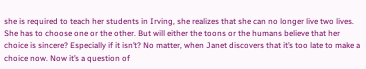she is required to teach her students in Irving, she realizes that she can no longer live two lives. She has to choose one or the other. But will either the toons or the humans believe that her choice is sincere? Especially if it isn’t? No matter, when Janet discovers that it’s too late to make a choice now. Now it’s a question of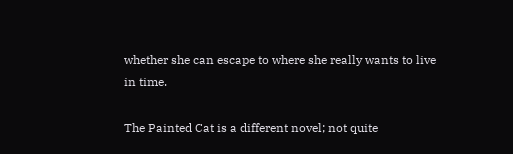whether she can escape to where she really wants to live in time.

The Painted Cat is a different novel; not quite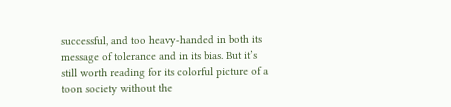successful, and too heavy-handed in both its message of tolerance and in its bias. But it’s still worth reading for its colorful picture of a toon society without the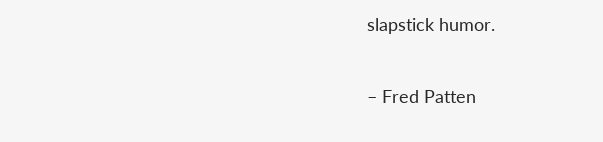slapstick humor.

– Fred Patten